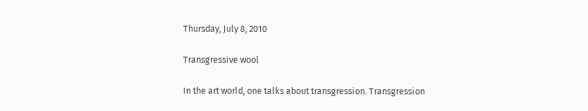Thursday, July 8, 2010

Transgressive wool

In the art world, one talks about transgression. Transgression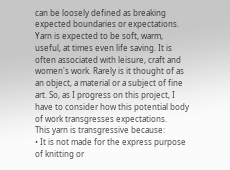can be loosely defined as breaking expected boundaries or expectations. Yarn is expected to be soft, warm, useful, at times even life saving. It is often associated with leisure, craft and women's work. Rarely is it thought of as an object, a material or a subject of fine art. So, as I progress on this project, I have to consider how this potential body of work transgresses expectations.
This yarn is transgressive because:
• It is not made for the express purpose of knitting or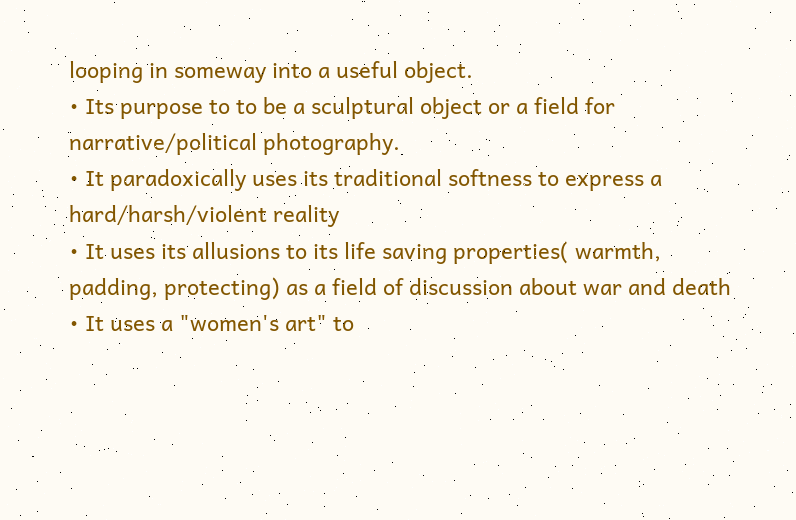looping in someway into a useful object.
• Its purpose to to be a sculptural object or a field for narrative/political photography.
• It paradoxically uses its traditional softness to express a hard/harsh/violent reality
• It uses its allusions to its life saving properties( warmth, padding, protecting) as a field of discussion about war and death
• It uses a "women's art" to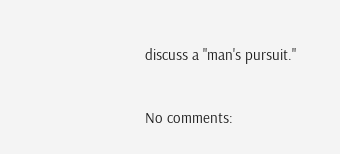discuss a "man's pursuit."

No comments: